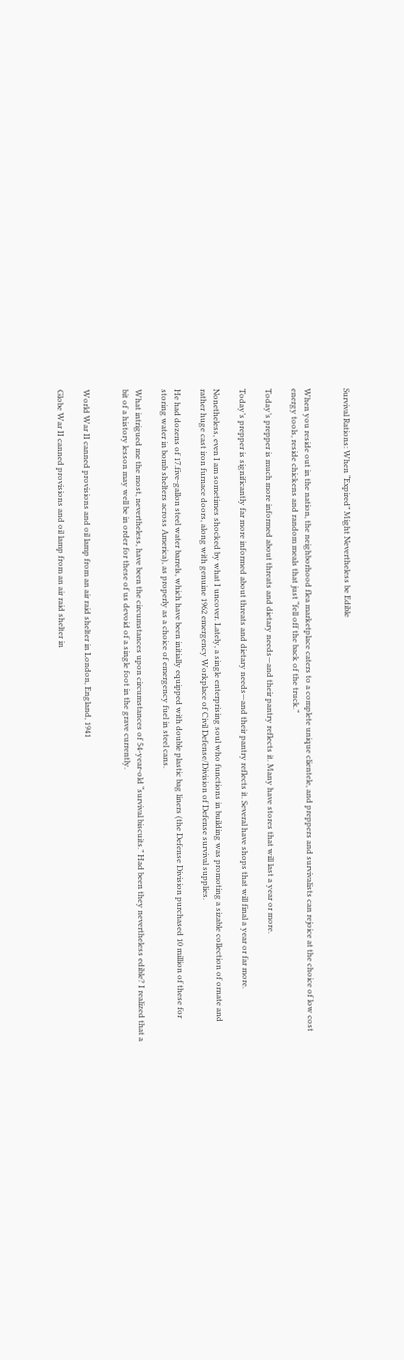Survival Rations: When “Expired” Might Nevertheless be Edible


When you reside out in the nation, the neighborhood flea marketplace caters to a complete unique clientele, and preppers and survivalists can rejoice at the choice of low cost energy tools, reside chickens and random meals that just “fell off the back of the truck.”

Today’s prepper is much more informed about threats and dietary needs—and their pantry reflects it. Many have stores that will last a year or more.

Today’s prepper is significantly far more informed about threats and dietary needs—and their pantry reflects it. Several have shops that will final a year or far more.

Nonetheless, even I am sometimes shocked by what I uncover. Lately, a single enterprising soul who functions in building was promoting a sizable collection of ornate and rather huge cast iron furnace doors, along with genuine 1962 emergency Workplace of Civil Defense/Division of Defense survival supplies.

He had dozens of 17.five-gallon steel water barrels, which have been initially equipped with double plastic bag liners (the Defense Division purchased 10 million of these for storing water in bomb shelters across America), as properly as a choice of emergency fuel in steel cans.

What intrigued me the most, nevertheless, have been the circumstances upon circumstances of 54-year-old “survival biscuits.” Had been they nevertheless edible? I realized that a bit of a history lesson may well be in order for these of us devoid of a single foot in the grave currently.


World War II canned provisions and oil lamp from an air raid shelter in London, England, 1941

Globe War II canned provisions and oil lamp from an air raid shelter in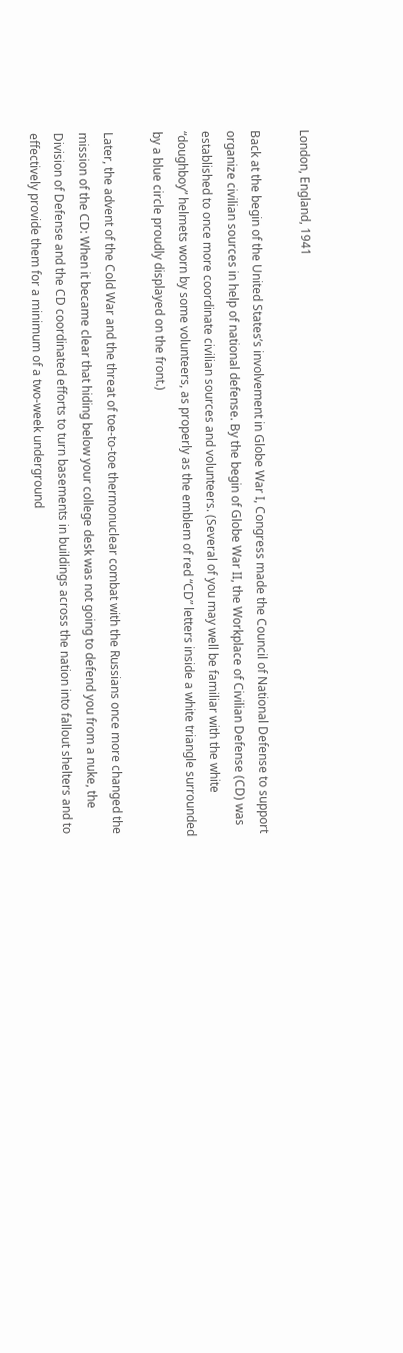London, England, 1941

Back at the begin of the United States’s involvement in Globe War I, Congress made the Council of National Defense to support organize civilian sources in help of national defense. By the begin of Globe War II, the Workplace of Civilian Defense (CD) was established to once more coordinate civilian sources and volunteers. (Several of you may well be familiar with the white “doughboy” helmets worn by some volunteers, as properly as the emblem of red “CD” letters inside a white triangle surrounded by a blue circle proudly displayed on the front.)

Later, the advent of the Cold War and the threat of toe-to-toe thermonuclear combat with the Russians once more changed the mission of the CD: When it became clear that hiding below your college desk was not going to defend you from a nuke, the Division of Defense and the CD coordinated efforts to turn basements in buildings across the nation into fallout shelters and to effectively provide them for a minimum of a two-week underground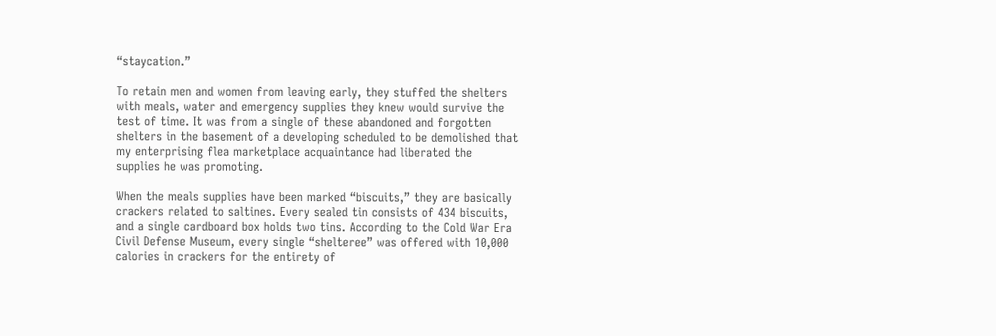“staycation.”

To retain men and women from leaving early, they stuffed the shelters with meals, water and emergency supplies they knew would survive the test of time. It was from a single of these abandoned and forgotten shelters in the basement of a developing scheduled to be demolished that my enterprising flea marketplace acquaintance had liberated the supplies he was promoting.

When the meals supplies have been marked “biscuits,” they are basically crackers related to saltines. Every sealed tin consists of 434 biscuits, and a single cardboard box holds two tins. According to the Cold War Era Civil Defense Museum, every single “shelteree” was offered with 10,000 calories in crackers for the entirety of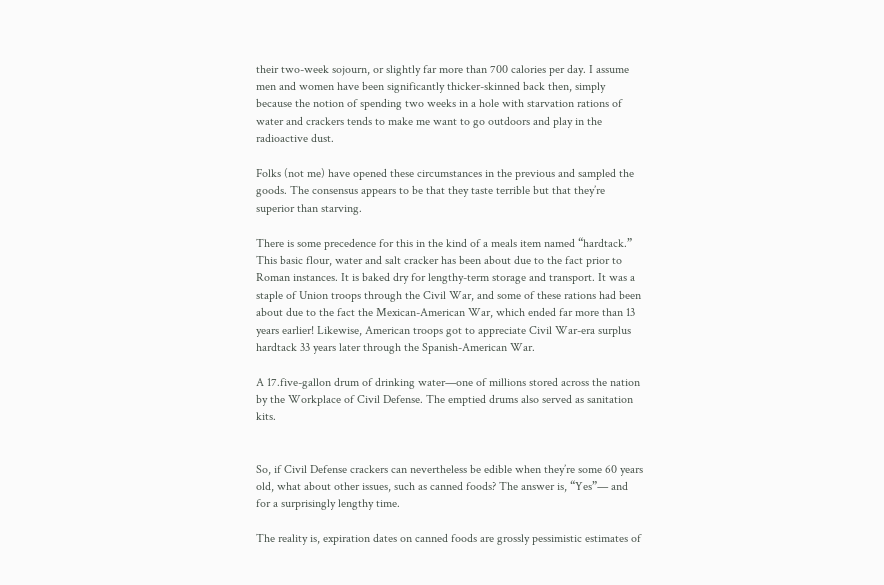their two-week sojourn, or slightly far more than 700 calories per day. I assume men and women have been significantly thicker-skinned back then, simply because the notion of spending two weeks in a hole with starvation rations of water and crackers tends to make me want to go outdoors and play in the radioactive dust.

Folks (not me) have opened these circumstances in the previous and sampled the goods. The consensus appears to be that they taste terrible but that they’re superior than starving.

There is some precedence for this in the kind of a meals item named “hardtack.” This basic flour, water and salt cracker has been about due to the fact prior to Roman instances. It is baked dry for lengthy-term storage and transport. It was a staple of Union troops through the Civil War, and some of these rations had been about due to the fact the Mexican-American War, which ended far more than 13 years earlier! Likewise, American troops got to appreciate Civil War-era surplus hardtack 33 years later through the Spanish-American War.

A 17.five-gallon drum of drinking water—one of millions stored across the nation by the Workplace of Civil Defense. The emptied drums also served as sanitation kits.


So, if Civil Defense crackers can nevertheless be edible when they’re some 60 years old, what about other issues, such as canned foods? The answer is, “Yes”— and for a surprisingly lengthy time.

The reality is, expiration dates on canned foods are grossly pessimistic estimates of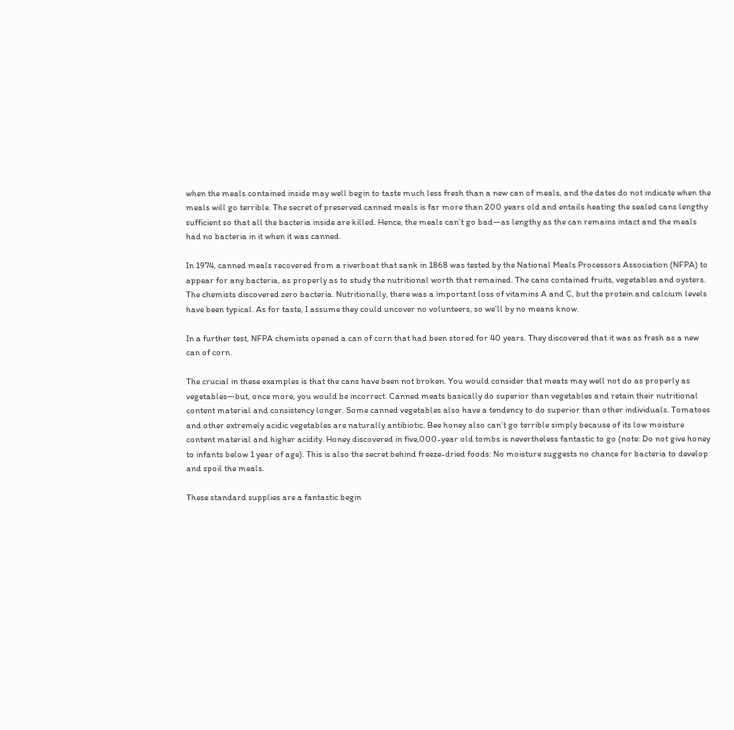when the meals contained inside may well begin to taste much less fresh than a new can of meals, and the dates do not indicate when the meals will go terrible. The secret of preserved canned meals is far more than 200 years old and entails heating the sealed cans lengthy sufficient so that all the bacteria inside are killed. Hence, the meals can’t go bad—as lengthy as the can remains intact and the meals had no bacteria in it when it was canned.

In 1974, canned meals recovered from a riverboat that sank in 1868 was tested by the National Meals Processors Association (NFPA) to appear for any bacteria, as properly as to study the nutritional worth that remained. The cans contained fruits, vegetables and oysters. The chemists discovered zero bacteria. Nutritionally, there was a important loss of vitamins A and C, but the protein and calcium levels have been typical. As for taste, I assume they could uncover no volunteers, so we’ll by no means know.

In a further test, NFPA chemists opened a can of corn that had been stored for 40 years. They discovered that it was as fresh as a new can of corn.

The crucial in these examples is that the cans have been not broken. You would consider that meats may well not do as properly as vegetables—but, once more, you would be incorrect. Canned meats basically do superior than vegetables and retain their nutritional content material and consistency longer. Some canned vegetables also have a tendency to do superior than other individuals. Tomatoes and other extremely acidic vegetables are naturally antibiotic. Bee honey also can’t go terrible simply because of its low moisture content material and higher acidity. Honey discovered in five,000-year old tombs is nevertheless fantastic to go (note: Do not give honey to infants below 1 year of age). This is also the secret behind freeze-dried foods: No moisture suggests no chance for bacteria to develop and spoil the meals.

These standard supplies are a fantastic begin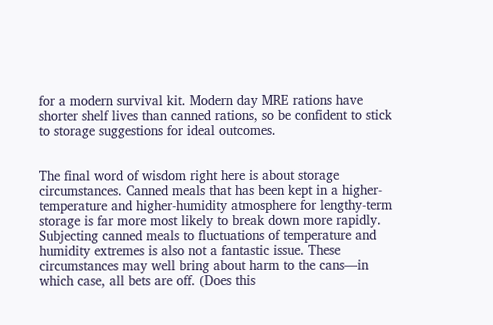for a modern survival kit. Modern day MRE rations have shorter shelf lives than canned rations, so be confident to stick to storage suggestions for ideal outcomes.


The final word of wisdom right here is about storage circumstances. Canned meals that has been kept in a higher-temperature and higher-humidity atmosphere for lengthy-term storage is far more most likely to break down more rapidly. Subjecting canned meals to fluctuations of temperature and humidity extremes is also not a fantastic issue. These circumstances may well bring about harm to the cans—in which case, all bets are off. (Does this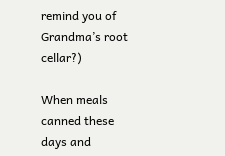remind you of Grandma’s root cellar?)

When meals canned these days and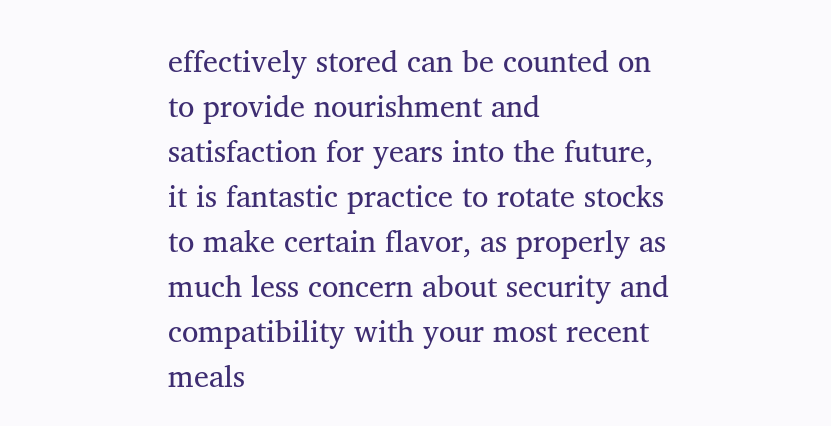effectively stored can be counted on to provide nourishment and satisfaction for years into the future, it is fantastic practice to rotate stocks to make certain flavor, as properly as much less concern about security and compatibility with your most recent meals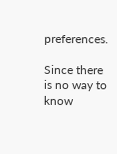preferences.

Since there is no way to know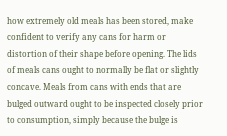how extremely old meals has been stored, make confident to verify any cans for harm or distortion of their shape before opening. The lids of meals cans ought to normally be flat or slightly concave. Meals from cans with ends that are bulged outward ought to be inspected closely prior to consumption, simply because the bulge is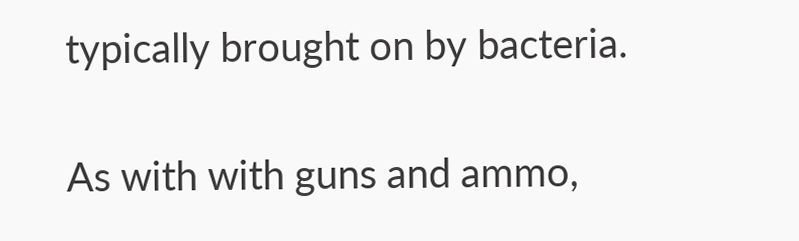typically brought on by bacteria.

As with with guns and ammo,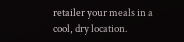retailer your meals in a cool, dry location.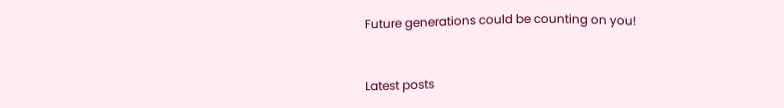Future generations could be counting on you!


Latest posts